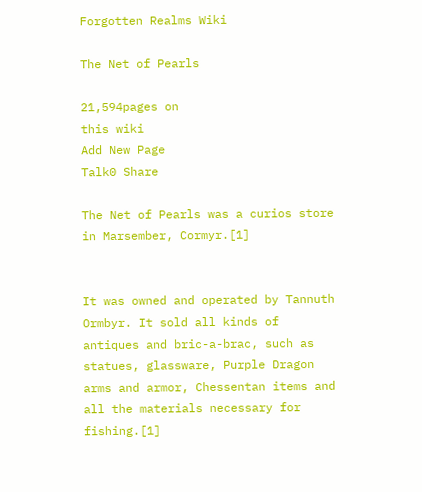Forgotten Realms Wiki

The Net of Pearls

21,594pages on
this wiki
Add New Page
Talk0 Share

The Net of Pearls was a curios store in Marsember, Cormyr.[1]


It was owned and operated by Tannuth Ormbyr. It sold all kinds of antiques and bric-a-brac, such as statues, glassware, Purple Dragon arms and armor, Chessentan items and all the materials necessary for fishing.[1]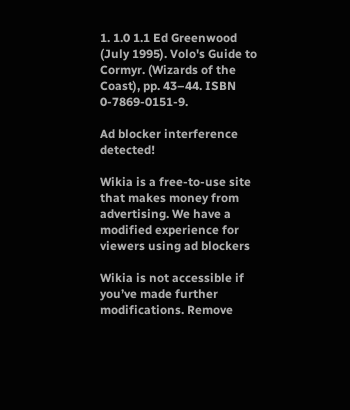1. 1.0 1.1 Ed Greenwood (July 1995). Volo's Guide to Cormyr. (Wizards of the Coast), pp. 43–44. ISBN 0-7869-0151-9.

Ad blocker interference detected!

Wikia is a free-to-use site that makes money from advertising. We have a modified experience for viewers using ad blockers

Wikia is not accessible if you’ve made further modifications. Remove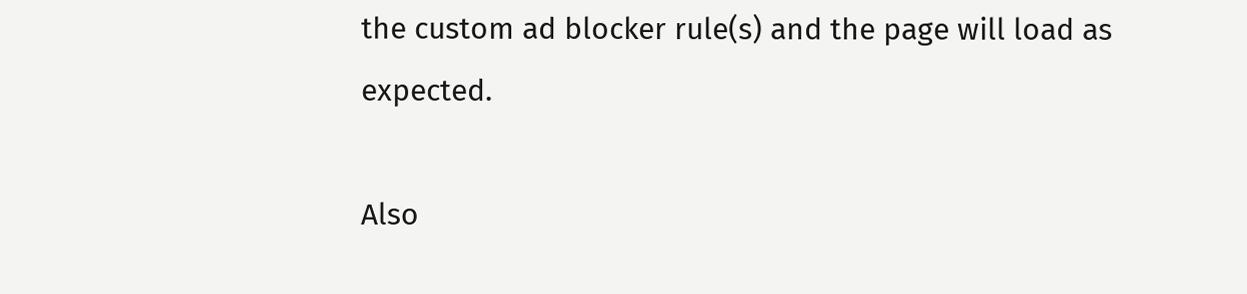the custom ad blocker rule(s) and the page will load as expected.

Also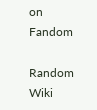on Fandom

Random Wiki